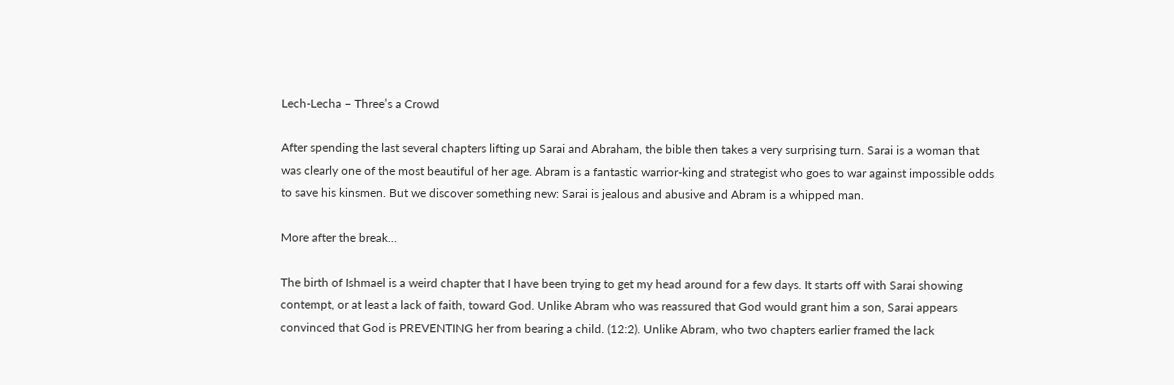Lech-Lecha – Three’s a Crowd

After spending the last several chapters lifting up Sarai and Abraham, the bible then takes a very surprising turn. Sarai is a woman that was clearly one of the most beautiful of her age. Abram is a fantastic warrior-king and strategist who goes to war against impossible odds to save his kinsmen. But we discover something new: Sarai is jealous and abusive and Abram is a whipped man.

More after the break…

The birth of Ishmael is a weird chapter that I have been trying to get my head around for a few days. It starts off with Sarai showing contempt, or at least a lack of faith, toward God. Unlike Abram who was reassured that God would grant him a son, Sarai appears convinced that God is PREVENTING her from bearing a child. (12:2). Unlike Abram, who two chapters earlier framed the lack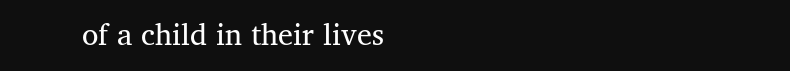of a child in their lives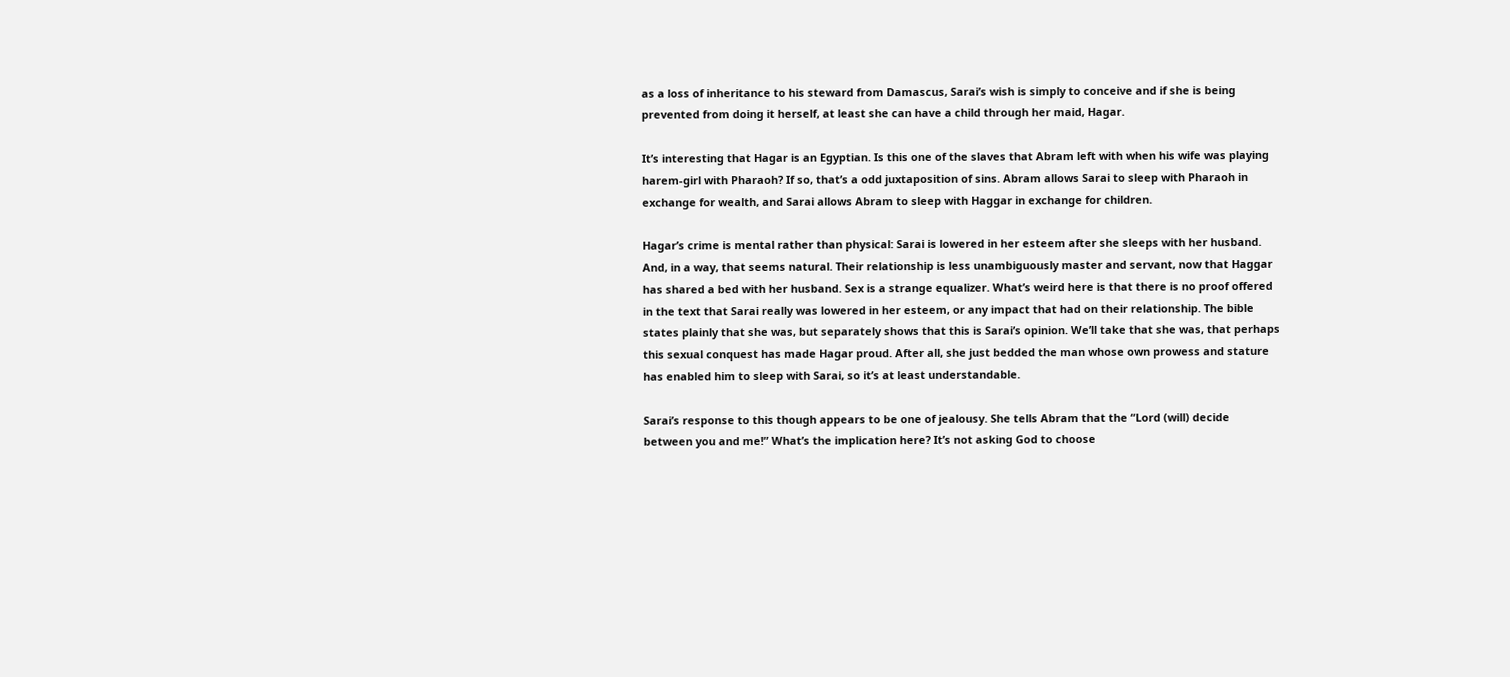as a loss of inheritance to his steward from Damascus, Sarai’s wish is simply to conceive and if she is being prevented from doing it herself, at least she can have a child through her maid, Hagar.

It’s interesting that Hagar is an Egyptian. Is this one of the slaves that Abram left with when his wife was playing harem-girl with Pharaoh? If so, that’s a odd juxtaposition of sins. Abram allows Sarai to sleep with Pharaoh in exchange for wealth, and Sarai allows Abram to sleep with Haggar in exchange for children.

Hagar’s crime is mental rather than physical: Sarai is lowered in her esteem after she sleeps with her husband. And, in a way, that seems natural. Their relationship is less unambiguously master and servant, now that Haggar has shared a bed with her husband. Sex is a strange equalizer. What’s weird here is that there is no proof offered in the text that Sarai really was lowered in her esteem, or any impact that had on their relationship. The bible states plainly that she was, but separately shows that this is Sarai’s opinion. We’ll take that she was, that perhaps this sexual conquest has made Hagar proud. After all, she just bedded the man whose own prowess and stature has enabled him to sleep with Sarai, so it’s at least understandable.

Sarai’s response to this though appears to be one of jealousy. She tells Abram that the “Lord (will) decide between you and me!” What’s the implication here? It’s not asking God to choose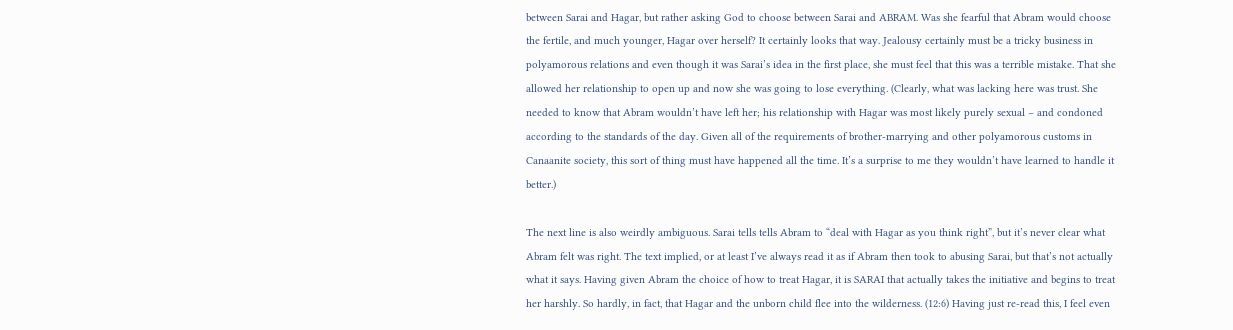between Sarai and Hagar, but rather asking God to choose between Sarai and ABRAM. Was she fearful that Abram would choose the fertile, and much younger, Hagar over herself? It certainly looks that way. Jealousy certainly must be a tricky business in polyamorous relations and even though it was Sarai’s idea in the first place, she must feel that this was a terrible mistake. That she allowed her relationship to open up and now she was going to lose everything. (Clearly, what was lacking here was trust. She needed to know that Abram wouldn’t have left her; his relationship with Hagar was most likely purely sexual – and condoned according to the standards of the day. Given all of the requirements of brother-marrying and other polyamorous customs in Canaanite society, this sort of thing must have happened all the time. It’s a surprise to me they wouldn’t have learned to handle it better.)

The next line is also weirdly ambiguous. Sarai tells tells Abram to “deal with Hagar as you think right”, but it’s never clear what Abram felt was right. The text implied, or at least I’ve always read it as if Abram then took to abusing Sarai, but that’s not actually what it says. Having given Abram the choice of how to treat Hagar, it is SARAI that actually takes the initiative and begins to treat her harshly. So hardly, in fact, that Hagar and the unborn child flee into the wilderness. (12:6) Having just re-read this, I feel even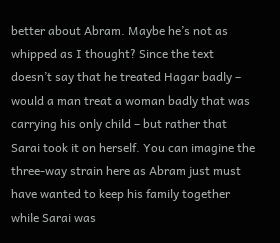better about Abram. Maybe he’s not as whipped as I thought? Since the text doesn’t say that he treated Hagar badly – would a man treat a woman badly that was carrying his only child – but rather that Sarai took it on herself. You can imagine the three-way strain here as Abram just must have wanted to keep his family together while Sarai was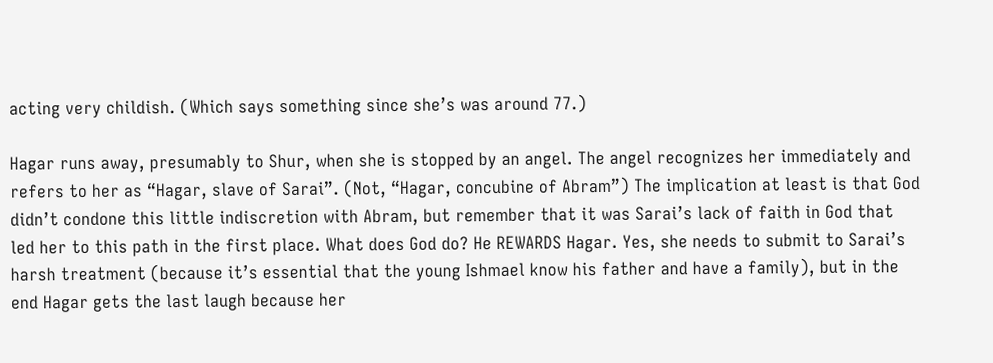acting very childish. (Which says something since she’s was around 77.)

Hagar runs away, presumably to Shur, when she is stopped by an angel. The angel recognizes her immediately and refers to her as “Hagar, slave of Sarai”. (Not, “Hagar, concubine of Abram”) The implication at least is that God didn’t condone this little indiscretion with Abram, but remember that it was Sarai’s lack of faith in God that led her to this path in the first place. What does God do? He REWARDS Hagar. Yes, she needs to submit to Sarai’s harsh treatment (because it’s essential that the young Ishmael know his father and have a family), but in the end Hagar gets the last laugh because her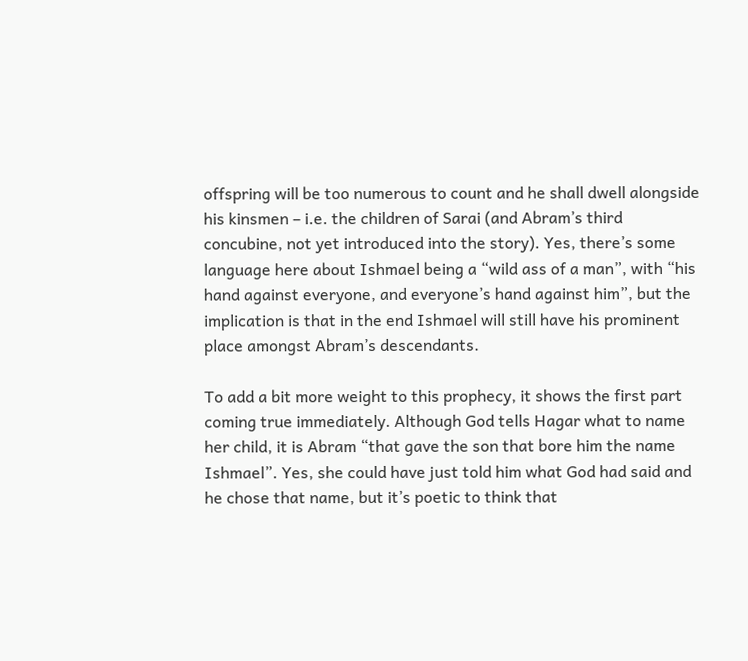offspring will be too numerous to count and he shall dwell alongside his kinsmen – i.e. the children of Sarai (and Abram’s third concubine, not yet introduced into the story). Yes, there’s some language here about Ishmael being a “wild ass of a man”, with “his hand against everyone, and everyone’s hand against him”, but the implication is that in the end Ishmael will still have his prominent place amongst Abram’s descendants.

To add a bit more weight to this prophecy, it shows the first part coming true immediately. Although God tells Hagar what to name her child, it is Abram “that gave the son that bore him the name Ishmael”. Yes, she could have just told him what God had said and he chose that name, but it’s poetic to think that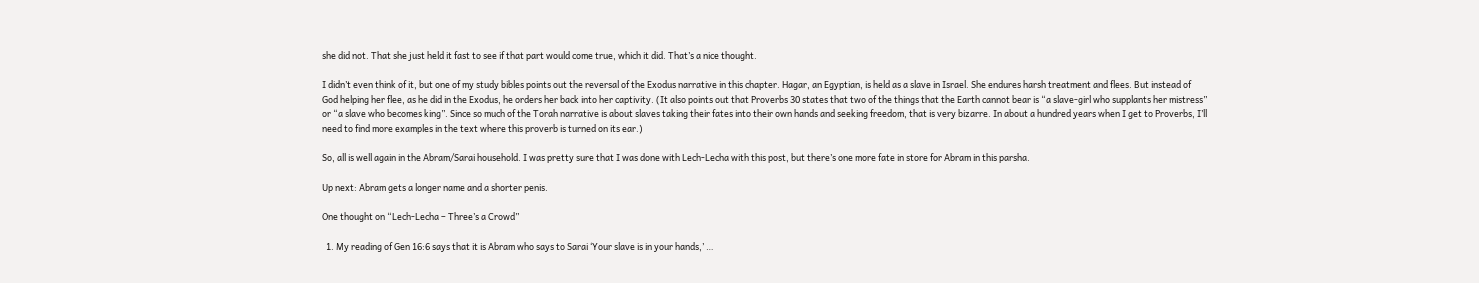she did not. That she just held it fast to see if that part would come true, which it did. That’s a nice thought.

I didn’t even think of it, but one of my study bibles points out the reversal of the Exodus narrative in this chapter. Hagar, an Egyptian, is held as a slave in Israel. She endures harsh treatment and flees. But instead of God helping her flee, as he did in the Exodus, he orders her back into her captivity. (It also points out that Proverbs 30 states that two of the things that the Earth cannot bear is “a slave-girl who supplants her mistress” or “a slave who becomes king”. Since so much of the Torah narrative is about slaves taking their fates into their own hands and seeking freedom, that is very bizarre. In about a hundred years when I get to Proverbs, I’ll need to find more examples in the text where this proverb is turned on its ear.)

So, all is well again in the Abram/Sarai household. I was pretty sure that I was done with Lech-Lecha with this post, but there’s one more fate in store for Abram in this parsha.

Up next: Abram gets a longer name and a shorter penis.

One thought on “Lech-Lecha – Three’s a Crowd”

  1. My reading of Gen 16:6 says that it is Abram who says to Sarai ‘Your slave is in your hands,’ …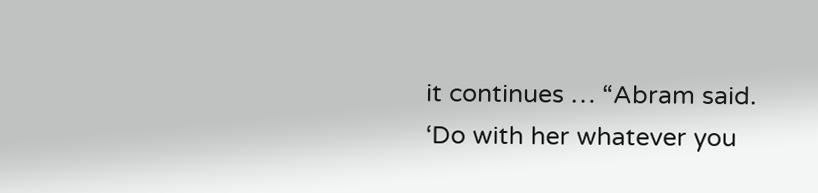it continues … “Abram said. ‘Do with her whatever you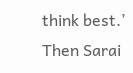think best.’ Then Sarai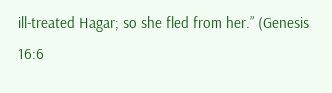ill-treated Hagar; so she fled from her.” (Genesis 16:6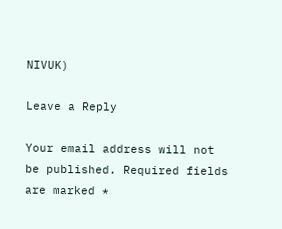NIVUK)

Leave a Reply

Your email address will not be published. Required fields are marked *